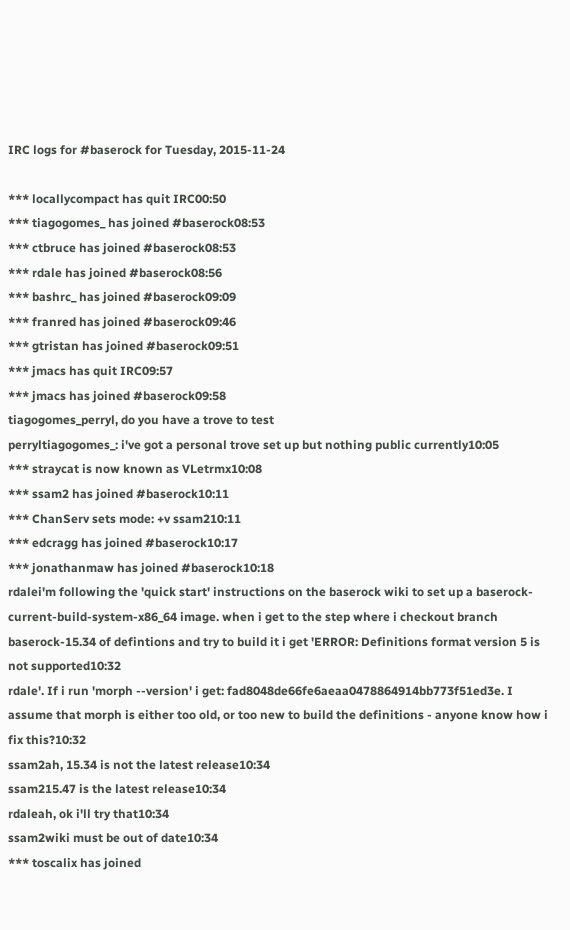IRC logs for #baserock for Tuesday, 2015-11-24

*** locallycompact has quit IRC00:50
*** tiagogomes_ has joined #baserock08:53
*** ctbruce has joined #baserock08:53
*** rdale has joined #baserock08:56
*** bashrc_ has joined #baserock09:09
*** franred has joined #baserock09:46
*** gtristan has joined #baserock09:51
*** jmacs has quit IRC09:57
*** jmacs has joined #baserock09:58
tiagogomes_perryl, do you have a trove to test
perryltiagogomes_: i've got a personal trove set up but nothing public currently10:05
*** straycat is now known as VLetrmx10:08
*** ssam2 has joined #baserock10:11
*** ChanServ sets mode: +v ssam210:11
*** edcragg has joined #baserock10:17
*** jonathanmaw has joined #baserock10:18
rdalei'm following the 'quick start' instructions on the baserock wiki to set up a baserock-current-build-system-x86_64 image. when i get to the step where i checkout branch baserock-15.34 of defintions and try to build it i get 'ERROR: Definitions format version 5 is not supported10:32
rdale'. If i run 'morph --version' i get: fad8048de66fe6aeaa0478864914bb773f51ed3e. I assume that morph is either too old, or too new to build the definitions - anyone know how i fix this?10:32
ssam2ah, 15.34 is not the latest release10:34
ssam215.47 is the latest release10:34
rdaleah, ok i'll try that10:34
ssam2wiki must be out of date10:34
*** toscalix has joined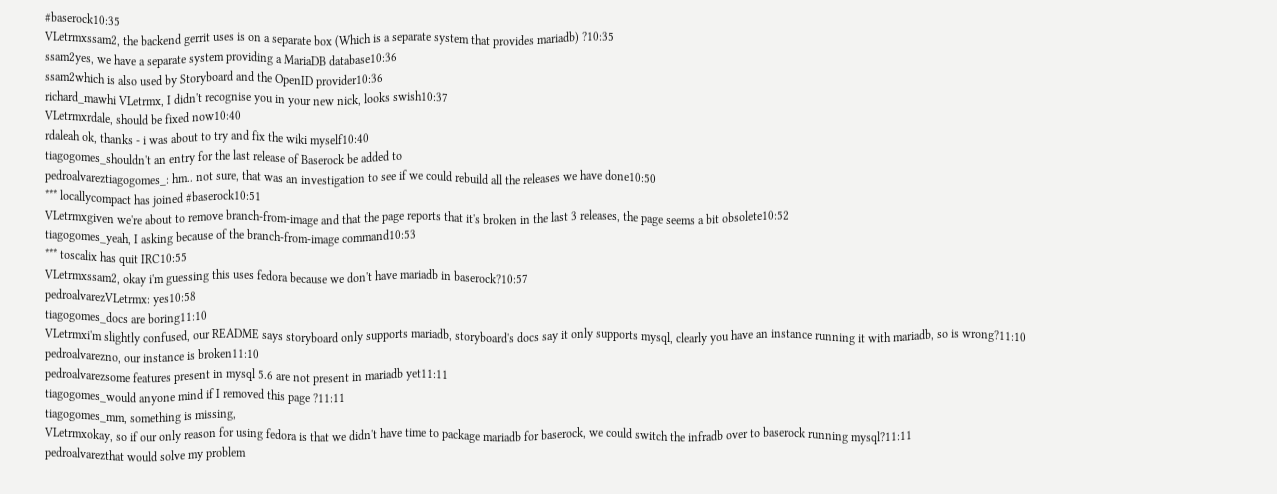#baserock10:35
VLetrmxssam2, the backend gerrit uses is on a separate box (Which is a separate system that provides mariadb) ?10:35
ssam2yes, we have a separate system providing a MariaDB database10:36
ssam2which is also used by Storyboard and the OpenID provider10:36
richard_mawhi VLetrmx, I didn't recognise you in your new nick, looks swish10:37
VLetrmxrdale, should be fixed now10:40
rdaleah ok, thanks - i was about to try and fix the wiki myself10:40
tiagogomes_shouldn't an entry for the last release of Baserock be added to
pedroalvareztiagogomes_: hm.. not sure, that was an investigation to see if we could rebuild all the releases we have done10:50
*** locallycompact has joined #baserock10:51
VLetrmxgiven we're about to remove branch-from-image and that the page reports that it's broken in the last 3 releases, the page seems a bit obsolete10:52
tiagogomes_yeah, I asking because of the branch-from-image command10:53
*** toscalix has quit IRC10:55
VLetrmxssam2, okay i'm guessing this uses fedora because we don't have mariadb in baserock?10:57
pedroalvarezVLetrmx: yes10:58
tiagogomes_docs are boring11:10
VLetrmxi'm slightly confused, our README says storyboard only supports mariadb, storyboard's docs say it only supports mysql, clearly you have an instance running it with mariadb, so is wrong?11:10
pedroalvarezno, our instance is broken11:10
pedroalvarezsome features present in mysql 5.6 are not present in mariadb yet11:11
tiagogomes_would anyone mind if I removed this page ?11:11
tiagogomes_mm, something is missing,
VLetrmxokay, so if our only reason for using fedora is that we didn't have time to package mariadb for baserock, we could switch the infradb over to baserock running mysql?11:11
pedroalvarezthat would solve my problem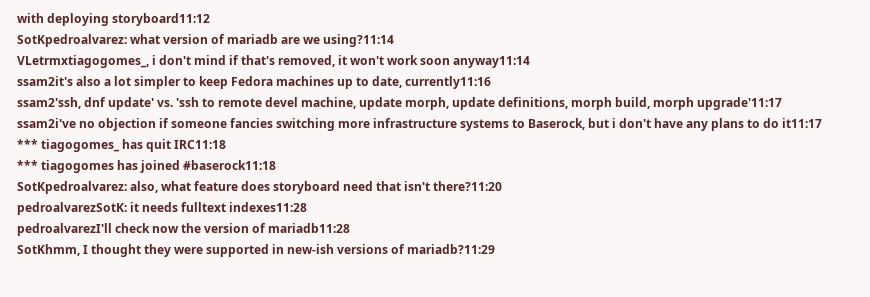with deploying storyboard11:12
SotKpedroalvarez: what version of mariadb are we using?11:14
VLetrmxtiagogomes_, i don't mind if that's removed, it won't work soon anyway11:14
ssam2it's also a lot simpler to keep Fedora machines up to date, currently11:16
ssam2'ssh, dnf update' vs. 'ssh to remote devel machine, update morph, update definitions, morph build, morph upgrade'11:17
ssam2i've no objection if someone fancies switching more infrastructure systems to Baserock, but i don't have any plans to do it11:17
*** tiagogomes_ has quit IRC11:18
*** tiagogomes has joined #baserock11:18
SotKpedroalvarez: also, what feature does storyboard need that isn't there?11:20
pedroalvarezSotK: it needs fulltext indexes11:28
pedroalvarezI'll check now the version of mariadb11:28
SotKhmm, I thought they were supported in new-ish versions of mariadb?11:29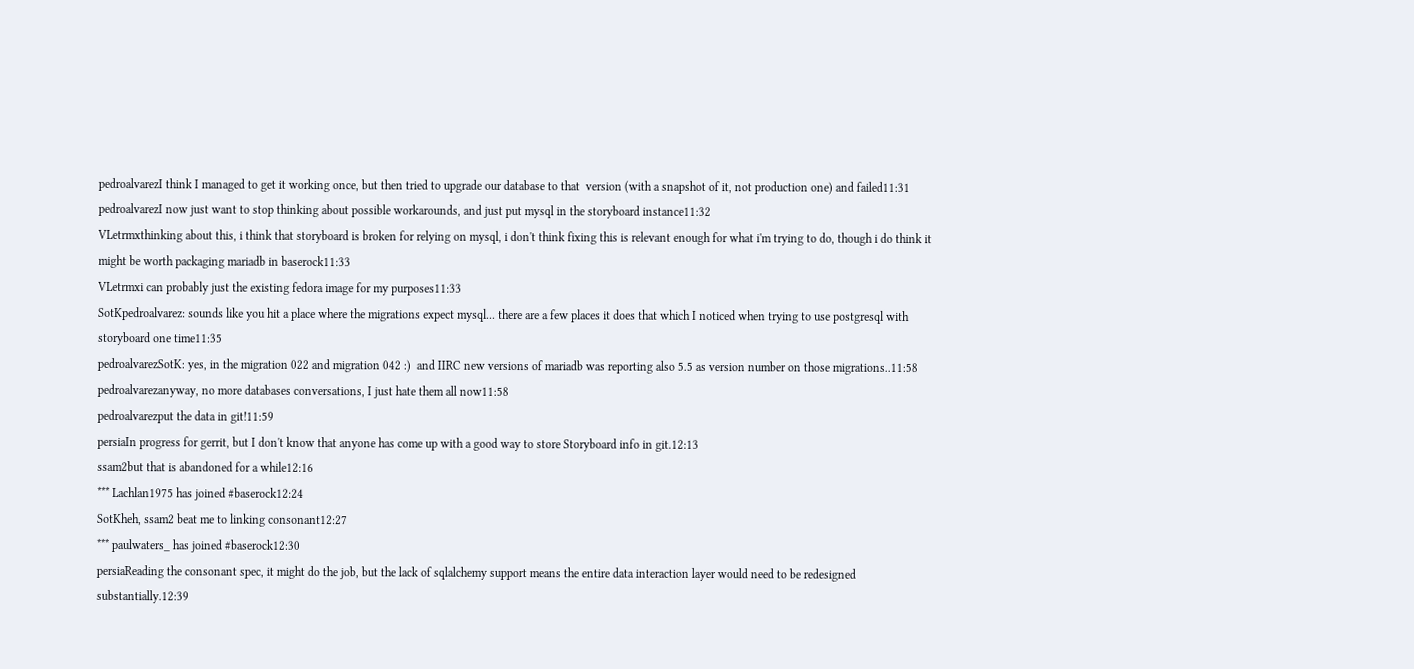pedroalvarezI think I managed to get it working once, but then tried to upgrade our database to that  version (with a snapshot of it, not production one) and failed11:31
pedroalvarezI now just want to stop thinking about possible workarounds, and just put mysql in the storyboard instance11:32
VLetrmxthinking about this, i think that storyboard is broken for relying on mysql, i don't think fixing this is relevant enough for what i'm trying to do, though i do think it might be worth packaging mariadb in baserock11:33
VLetrmxi can probably just the existing fedora image for my purposes11:33
SotKpedroalvarez: sounds like you hit a place where the migrations expect mysql... there are a few places it does that which I noticed when trying to use postgresql with storyboard one time11:35
pedroalvarezSotK: yes, in the migration 022 and migration 042 :)  and IIRC new versions of mariadb was reporting also 5.5 as version number on those migrations..11:58
pedroalvarezanyway, no more databases conversations, I just hate them all now11:58
pedroalvarezput the data in git!11:59
persiaIn progress for gerrit, but I don't know that anyone has come up with a good way to store Storyboard info in git.12:13
ssam2but that is abandoned for a while12:16
*** Lachlan1975 has joined #baserock12:24
SotKheh, ssam2 beat me to linking consonant12:27
*** paulwaters_ has joined #baserock12:30
persiaReading the consonant spec, it might do the job, but the lack of sqlalchemy support means the entire data interaction layer would need to be redesigned substantially.12:39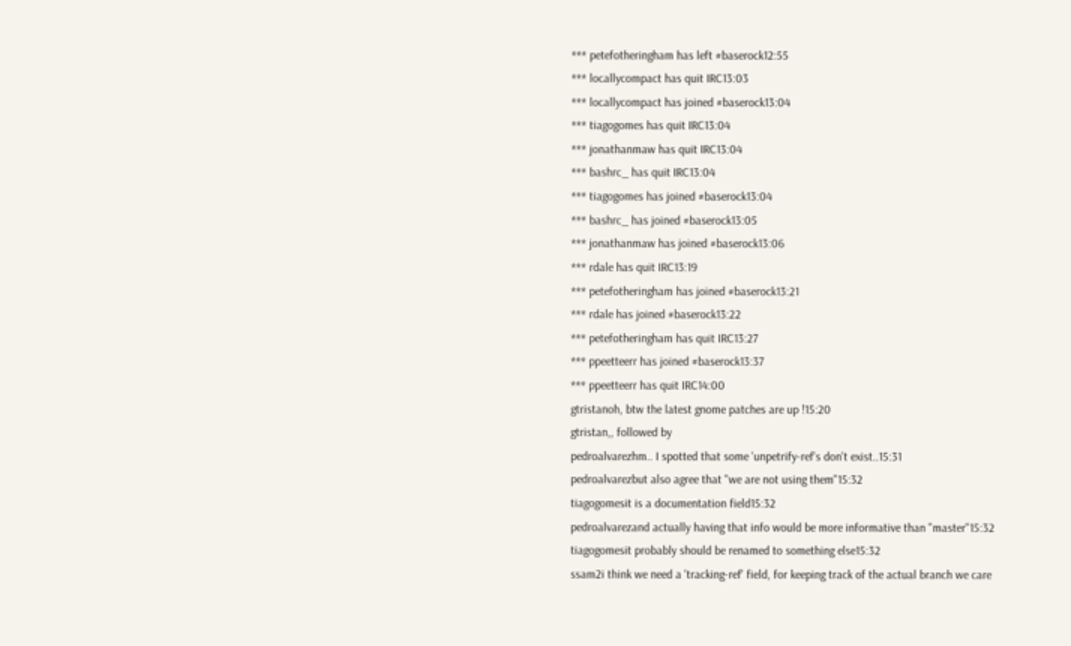*** petefotheringham has left #baserock12:55
*** locallycompact has quit IRC13:03
*** locallycompact has joined #baserock13:04
*** tiagogomes has quit IRC13:04
*** jonathanmaw has quit IRC13:04
*** bashrc_ has quit IRC13:04
*** tiagogomes has joined #baserock13:04
*** bashrc_ has joined #baserock13:05
*** jonathanmaw has joined #baserock13:06
*** rdale has quit IRC13:19
*** petefotheringham has joined #baserock13:21
*** rdale has joined #baserock13:22
*** petefotheringham has quit IRC13:27
*** ppeetteerr has joined #baserock13:37
*** ppeetteerr has quit IRC14:00
gtristanoh, btw the latest gnome patches are up !15:20
gtristan,, followed by
pedroalvarezhm.. I spotted that some 'unpetrify-ref's don't exist..15:31
pedroalvarezbut also agree that "we are not using them"15:32
tiagogomesit is a documentation field15:32
pedroalvarezand actually having that info would be more informative than "master"15:32
tiagogomesit probably should be renamed to something else15:32
ssam2i think we need a 'tracking-ref' field, for keeping track of the actual branch we care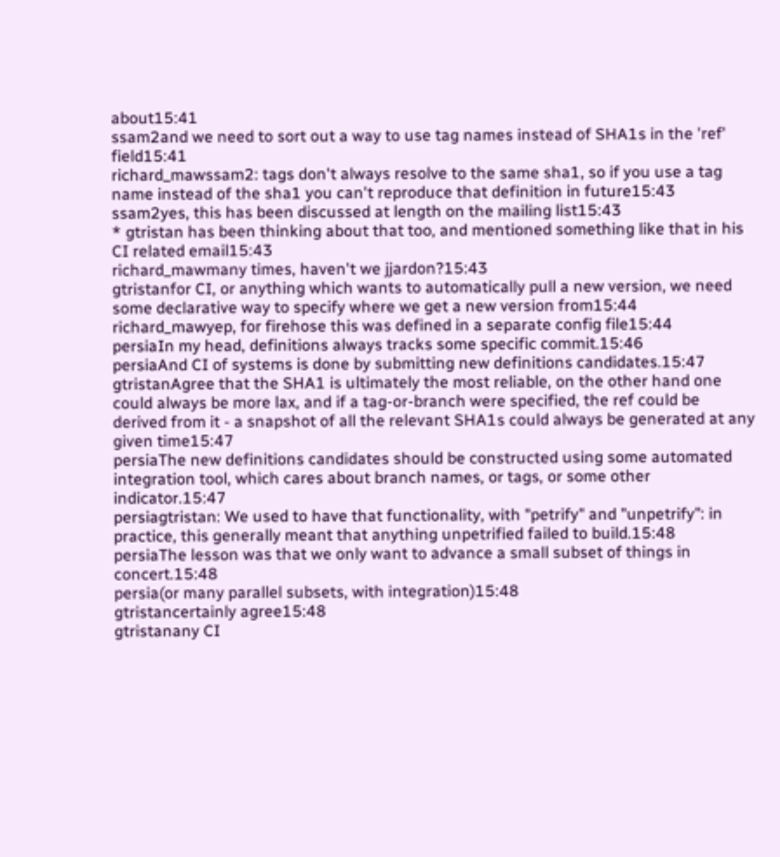about15:41
ssam2and we need to sort out a way to use tag names instead of SHA1s in the 'ref' field15:41
richard_mawssam2: tags don't always resolve to the same sha1, so if you use a tag name instead of the sha1 you can't reproduce that definition in future15:43
ssam2yes, this has been discussed at length on the mailing list15:43
* gtristan has been thinking about that too, and mentioned something like that in his CI related email15:43
richard_mawmany times, haven't we jjardon?15:43
gtristanfor CI, or anything which wants to automatically pull a new version, we need some declarative way to specify where we get a new version from15:44
richard_mawyep, for firehose this was defined in a separate config file15:44
persiaIn my head, definitions always tracks some specific commit.15:46
persiaAnd CI of systems is done by submitting new definitions candidates.15:47
gtristanAgree that the SHA1 is ultimately the most reliable, on the other hand one could always be more lax, and if a tag-or-branch were specified, the ref could be derived from it - a snapshot of all the relevant SHA1s could always be generated at any given time15:47
persiaThe new definitions candidates should be constructed using some automated integration tool, which cares about branch names, or tags, or some other indicator.15:47
persiagtristan: We used to have that functionality, with "petrify" and "unpetrify": in practice, this generally meant that anything unpetrified failed to build.15:48
persiaThe lesson was that we only want to advance a small subset of things in concert.15:48
persia(or many parallel subsets, with integration)15:48
gtristancertainly agree15:48
gtristanany CI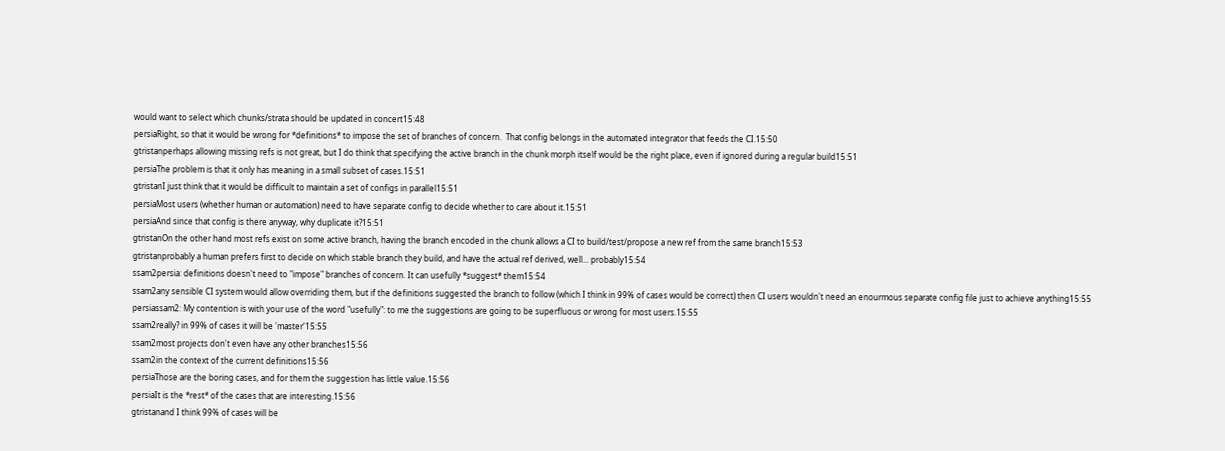would want to select which chunks/strata should be updated in concert15:48
persiaRight, so that it would be wrong for *definitions* to impose the set of branches of concern.  That config belongs in the automated integrator that feeds the CI.15:50
gtristanperhaps allowing missing refs is not great, but I do think that specifying the active branch in the chunk morph itself would be the right place, even if ignored during a regular build15:51
persiaThe problem is that it only has meaning in a small subset of cases.15:51
gtristanI just think that it would be difficult to maintain a set of configs in parallel15:51
persiaMost users (whether human or automation) need to have separate config to decide whether to care about it.15:51
persiaAnd since that config is there anyway, why duplicate it?15:51
gtristanOn the other hand most refs exist on some active branch, having the branch encoded in the chunk allows a CI to build/test/propose a new ref from the same branch15:53
gtristanprobably a human prefers first to decide on which stable branch they build, and have the actual ref derived, well... probably15:54
ssam2persia: definitions doesn't need to "impose" branches of concern. It can usefully *suggest* them15:54
ssam2any sensible CI system would allow overriding them, but if the definitions suggested the branch to follow (which I think in 99% of cases would be correct) then CI users wouldn't need an enourmous separate config file just to achieve anything15:55
persiassam2: My contention is with your use of the word "usefully": to me the suggestions are going to be superfluous or wrong for most users.15:55
ssam2really? in 99% of cases it will be 'master'15:55
ssam2most projects don't even have any other branches15:56
ssam2in the context of the current definitions15:56
persiaThose are the boring cases, and for them the suggestion has little value.15:56
persiaIt is the *rest* of the cases that are interesting.15:56
gtristanand I think 99% of cases will be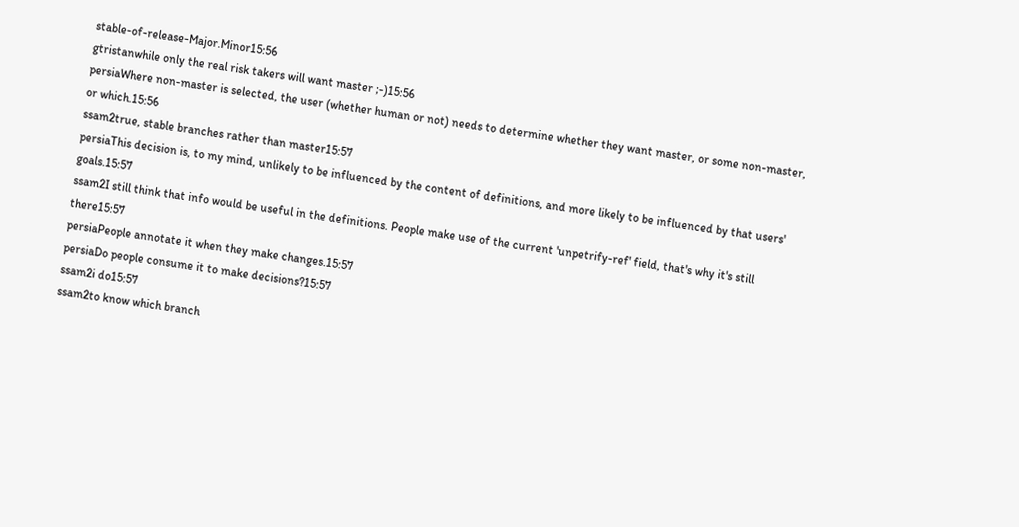stable-of-release-Major.Minor15:56
gtristanwhile only the real risk takers will want master ;-)15:56
persiaWhere non-master is selected, the user (whether human or not) needs to determine whether they want master, or some non-master, or which.15:56
ssam2true, stable branches rather than master15:57
persiaThis decision is, to my mind, unlikely to be influenced by the content of definitions, and more likely to be influenced by that users' goals.15:57
ssam2I still think that info would be useful in the definitions. People make use of the current 'unpetrify-ref' field, that's why it's still there15:57
persiaPeople annotate it when they make changes.15:57
persiaDo people consume it to make decisions?15:57
ssam2i do15:57
ssam2to know which branch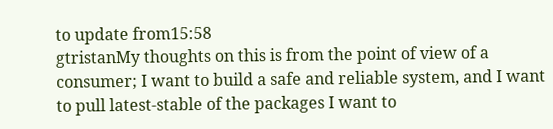to update from15:58
gtristanMy thoughts on this is from the point of view of a consumer; I want to build a safe and reliable system, and I want to pull latest-stable of the packages I want to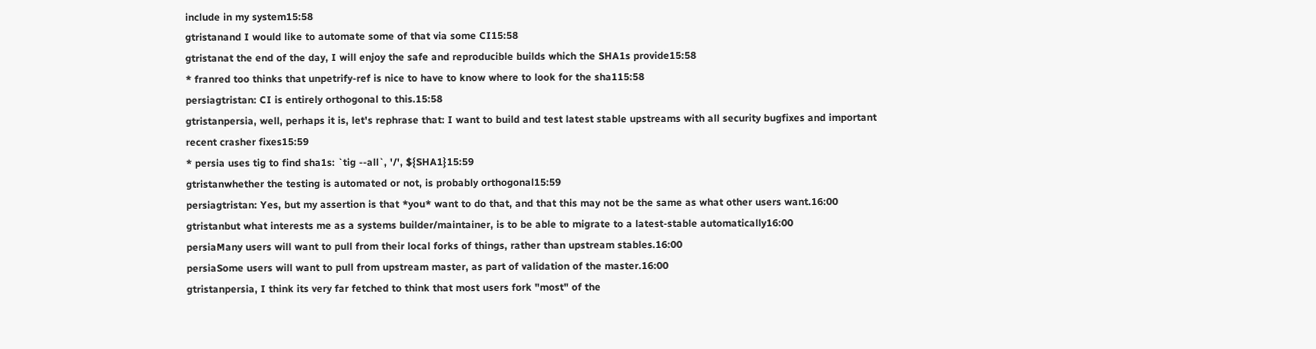include in my system15:58
gtristanand I would like to automate some of that via some CI15:58
gtristanat the end of the day, I will enjoy the safe and reproducible builds which the SHA1s provide15:58
* franred too thinks that unpetrify-ref is nice to have to know where to look for the sha115:58
persiagtristan: CI is entirely orthogonal to this.15:58
gtristanpersia, well, perhaps it is, let's rephrase that: I want to build and test latest stable upstreams with all security bugfixes and important recent crasher fixes15:59
* persia uses tig to find sha1s: `tig --all`, '/', ${SHA1}15:59
gtristanwhether the testing is automated or not, is probably orthogonal15:59
persiagtristan: Yes, but my assertion is that *you* want to do that, and that this may not be the same as what other users want.16:00
gtristanbut what interests me as a systems builder/maintainer, is to be able to migrate to a latest-stable automatically16:00
persiaMany users will want to pull from their local forks of things, rather than upstream stables.16:00
persiaSome users will want to pull from upstream master, as part of validation of the master.16:00
gtristanpersia, I think its very far fetched to think that most users fork "most" of the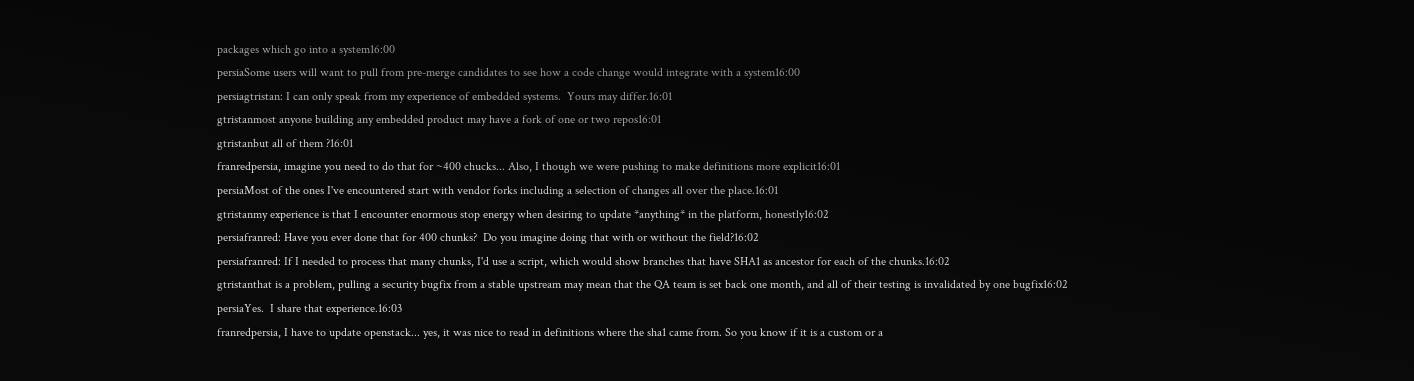packages which go into a system16:00
persiaSome users will want to pull from pre-merge candidates to see how a code change would integrate with a system16:00
persiagtristan: I can only speak from my experience of embedded systems.  Yours may differ.16:01
gtristanmost anyone building any embedded product may have a fork of one or two repos16:01
gtristanbut all of them ?16:01
franredpersia, imagine you need to do that for ~400 chucks... Also, I though we were pushing to make definitions more explicit16:01
persiaMost of the ones I've encountered start with vendor forks including a selection of changes all over the place.16:01
gtristanmy experience is that I encounter enormous stop energy when desiring to update *anything* in the platform, honestly16:02
persiafranred: Have you ever done that for 400 chunks?  Do you imagine doing that with or without the field?16:02
persiafranred: If I needed to process that many chunks, I'd use a script, which would show branches that have SHA1 as ancestor for each of the chunks.16:02
gtristanthat is a problem, pulling a security bugfix from a stable upstream may mean that the QA team is set back one month, and all of their testing is invalidated by one bugfix16:02
persiaYes.  I share that experience.16:03
franredpersia, I have to update openstack... yes, it was nice to read in definitions where the sha1 came from. So you know if it is a custom or a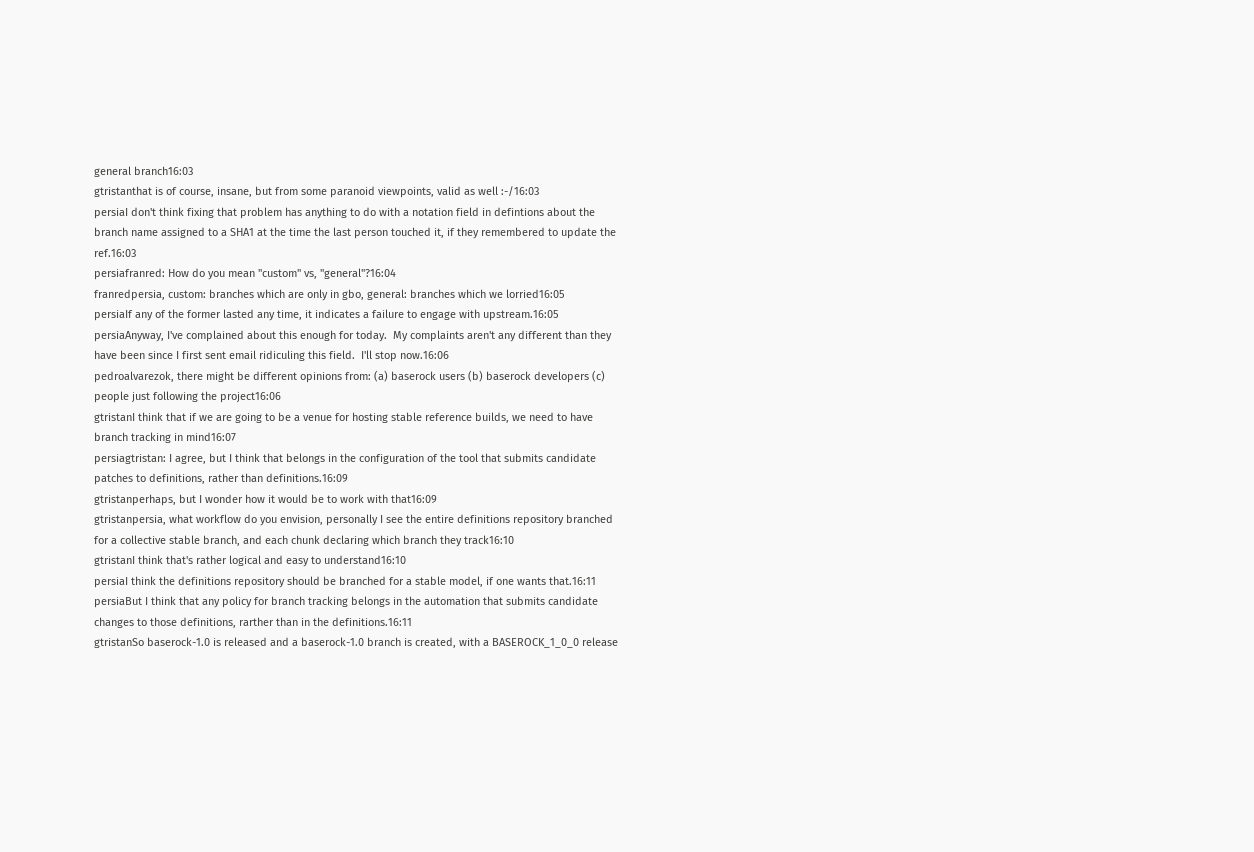general branch16:03
gtristanthat is of course, insane, but from some paranoid viewpoints, valid as well :-/16:03
persiaI don't think fixing that problem has anything to do with a notation field in defintions about the branch name assigned to a SHA1 at the time the last person touched it, if they remembered to update the ref.16:03
persiafranred: How do you mean "custom" vs, "general"?16:04
franredpersia, custom: branches which are only in gbo, general: branches which we lorried16:05
persiaIf any of the former lasted any time, it indicates a failure to engage with upstream.16:05
persiaAnyway, I've complained about this enough for today.  My complaints aren't any different than they have been since I first sent email ridiculing this field.  I'll stop now.16:06
pedroalvarezok, there might be different opinions from: (a) baserock users (b) baserock developers (c) people just following the project16:06
gtristanI think that if we are going to be a venue for hosting stable reference builds, we need to have branch tracking in mind16:07
persiagtristan: I agree, but I think that belongs in the configuration of the tool that submits candidate patches to definitions, rather than definitions.16:09
gtristanperhaps, but I wonder how it would be to work with that16:09
gtristanpersia, what workflow do you envision, personally I see the entire definitions repository branched for a collective stable branch, and each chunk declaring which branch they track16:10
gtristanI think that's rather logical and easy to understand16:10
persiaI think the definitions repository should be branched for a stable model, if one wants that.16:11
persiaBut I think that any policy for branch tracking belongs in the automation that submits candidate changes to those definitions, rarther than in the definitions.16:11
gtristanSo baserock-1.0 is released and a baserock-1.0 branch is created, with a BASEROCK_1_0_0 release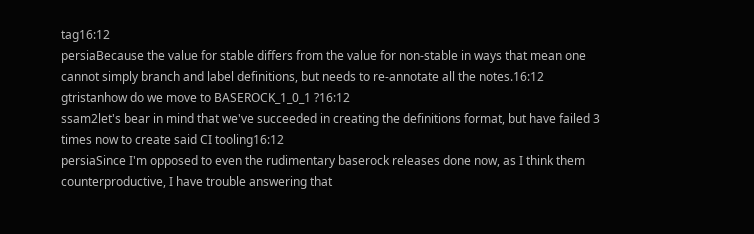tag16:12
persiaBecause the value for stable differs from the value for non-stable in ways that mean one cannot simply branch and label definitions, but needs to re-annotate all the notes.16:12
gtristanhow do we move to BASEROCK_1_0_1 ?16:12
ssam2let's bear in mind that we've succeeded in creating the definitions format, but have failed 3 times now to create said CI tooling16:12
persiaSince I'm opposed to even the rudimentary baserock releases done now, as I think them counterproductive, I have trouble answering that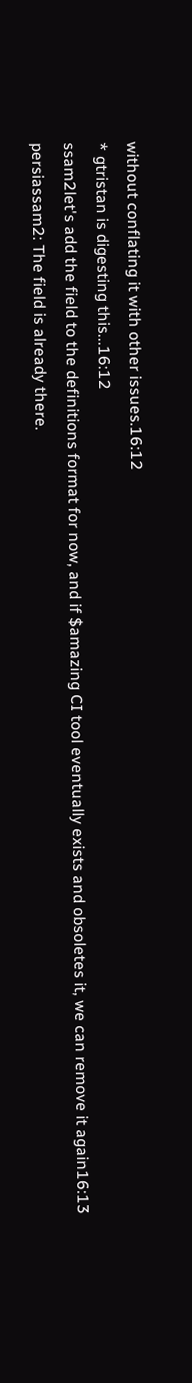without conflating it with other issues.16:12
* gtristan is digesting this...16:12
ssam2let's add the field to the definitions format for now, and if $amazing CI tool eventually exists and obsoletes it, we can remove it again16:13
persiassam2: The field is already there.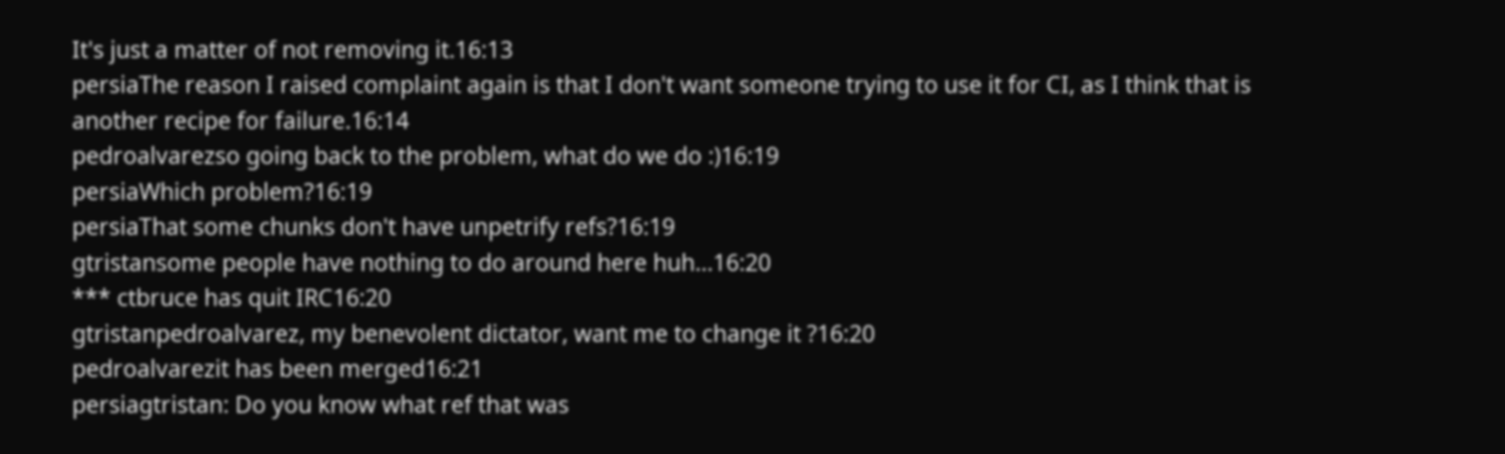It's just a matter of not removing it.16:13
persiaThe reason I raised complaint again is that I don't want someone trying to use it for CI, as I think that is another recipe for failure.16:14
pedroalvarezso going back to the problem, what do we do :)16:19
persiaWhich problem?16:19
persiaThat some chunks don't have unpetrify refs?16:19
gtristansome people have nothing to do around here huh...16:20
*** ctbruce has quit IRC16:20
gtristanpedroalvarez, my benevolent dictator, want me to change it ?16:20
pedroalvarezit has been merged16:21
persiagtristan: Do you know what ref that was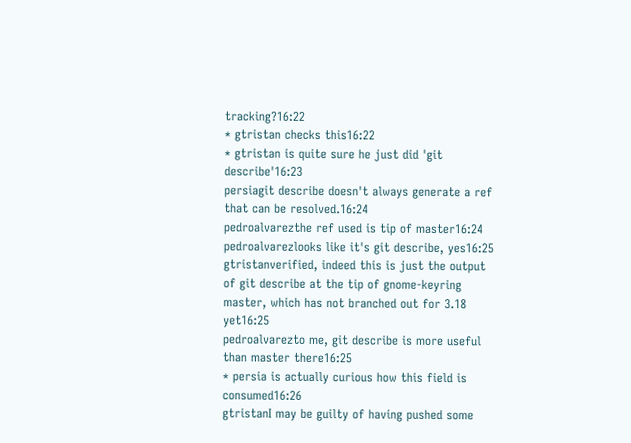tracking?16:22
* gtristan checks this16:22
* gtristan is quite sure he just did 'git describe'16:23
persiagit describe doesn't always generate a ref that can be resolved.16:24
pedroalvarezthe ref used is tip of master16:24
pedroalvarezlooks like it's git describe, yes16:25
gtristanverified, indeed this is just the output of git describe at the tip of gnome-keyring master, which has not branched out for 3.18 yet16:25
pedroalvarezto me, git describe is more useful than master there16:25
* persia is actually curious how this field is consumed16:26
gtristanI may be guilty of having pushed some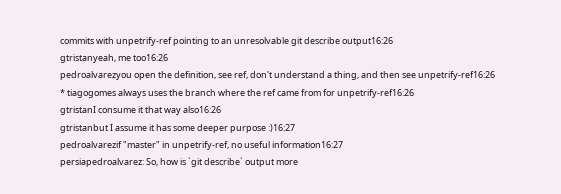commits with unpetrify-ref pointing to an unresolvable git describe output16:26
gtristanyeah, me too16:26
pedroalvarezyou open the definition, see ref, don't understand a thing, and then see unpetrify-ref16:26
* tiagogomes always uses the branch where the ref came from for unpetrify-ref16:26
gtristanI consume it that way also16:26
gtristanbut I assume it has some deeper purpose :)16:27
pedroalvarezif "master" in unpetrify-ref, no useful information16:27
persiapedroalvarez: So, how is `git describe` output more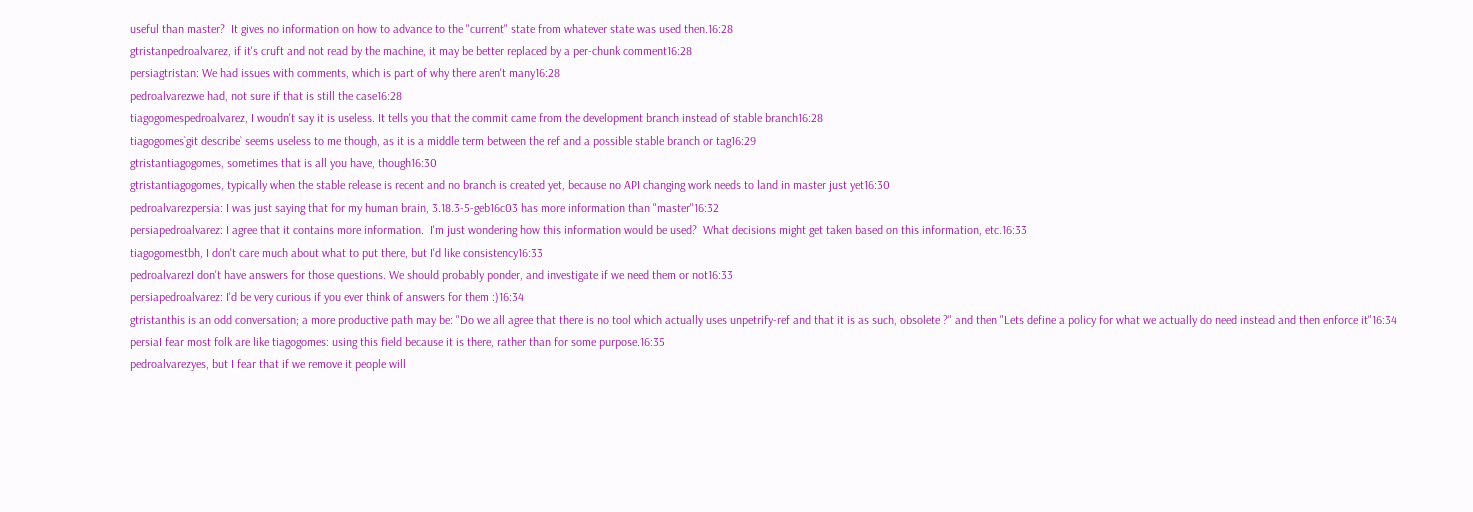useful than master?  It gives no information on how to advance to the "current" state from whatever state was used then.16:28
gtristanpedroalvarez, if it's cruft and not read by the machine, it may be better replaced by a per-chunk comment16:28
persiagtristan: We had issues with comments, which is part of why there aren't many16:28
pedroalvarezwe had, not sure if that is still the case16:28
tiagogomespedroalvarez, I woudn't say it is useless. It tells you that the commit came from the development branch instead of stable branch16:28
tiagogomes`git describe` seems useless to me though, as it is a middle term between the ref and a possible stable branch or tag16:29
gtristantiagogomes, sometimes that is all you have, though16:30
gtristantiagogomes, typically when the stable release is recent and no branch is created yet, because no API changing work needs to land in master just yet16:30
pedroalvarezpersia: I was just saying that for my human brain, 3.18.3-5-geb16c03 has more information than "master"16:32
persiapedroalvarez: I agree that it contains more information.  I'm just wondering how this information would be used?  What decisions might get taken based on this information, etc.16:33
tiagogomestbh, I don't care much about what to put there, but I'd like consistency16:33
pedroalvarezI don't have answers for those questions. We should probably ponder, and investigate if we need them or not16:33
persiapedroalvarez: I'd be very curious if you ever think of answers for them :)16:34
gtristanthis is an odd conversation; a more productive path may be: "Do we all agree that there is no tool which actually uses unpetrify-ref and that it is as such, obsolete ?" and then "Lets define a policy for what we actually do need instead and then enforce it"16:34
persiaI fear most folk are like tiagogomes: using this field because it is there, rather than for some purpose.16:35
pedroalvarezyes, but I fear that if we remove it people will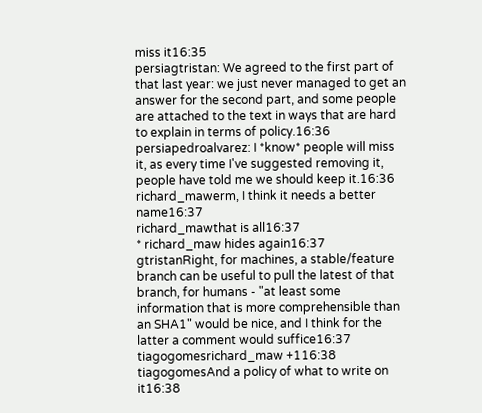miss it16:35
persiagtristan: We agreed to the first part of that last year: we just never managed to get an answer for the second part, and some people are attached to the text in ways that are hard to explain in terms of policy.16:36
persiapedroalvarez: I *know* people will miss it, as every time I've suggested removing it, people have told me we should keep it.16:36
richard_mawerm, I think it needs a better name16:37
richard_mawthat is all16:37
* richard_maw hides again16:37
gtristanRight, for machines, a stable/feature branch can be useful to pull the latest of that branch, for humans - "at least some information that is more comprehensible than an SHA1" would be nice, and I think for the latter a comment would suffice16:37
tiagogomesrichard_maw +116:38
tiagogomesAnd a policy of what to write on it16:38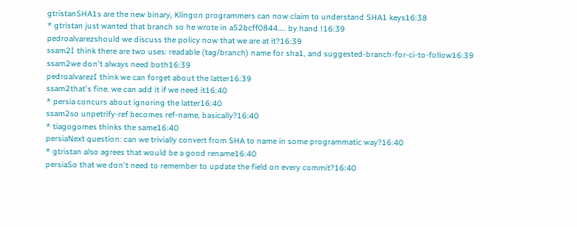gtristanSHA1s are the new binary, Klingon programmers can now claim to understand SHA1 keys16:38
* gtristan just wanted that branch so he wrote in a52bcff0844.... by hand !16:39
pedroalvarezshould we discuss the policy now that we are at it?16:39
ssam2I think there are two uses: readable (tag/branch) name for sha1, and suggested-branch-for-ci-to-follow16:39
ssam2we don't always need both16:39
pedroalvarezI think we can forget about the latter16:39
ssam2that's fine. we can add it if we need it16:40
* persia concurs about ignoring the latter16:40
ssam2so unpetrify-ref becomes ref-name, basically?16:40
* tiagogomes thinks the same16:40
persiaNext question: can we trivially convert from SHA to name in some programmatic way?16:40
* gtristan also agrees that would be a good rename16:40
persiaSo that we don't need to remember to update the field on every commit?16:40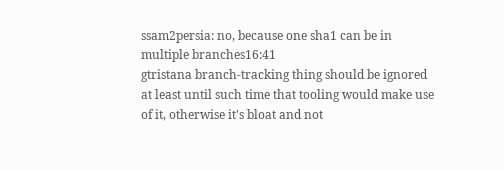ssam2persia: no, because one sha1 can be in multiple branches16:41
gtristana branch-tracking thing should be ignored at least until such time that tooling would make use of it, otherwise it's bloat and not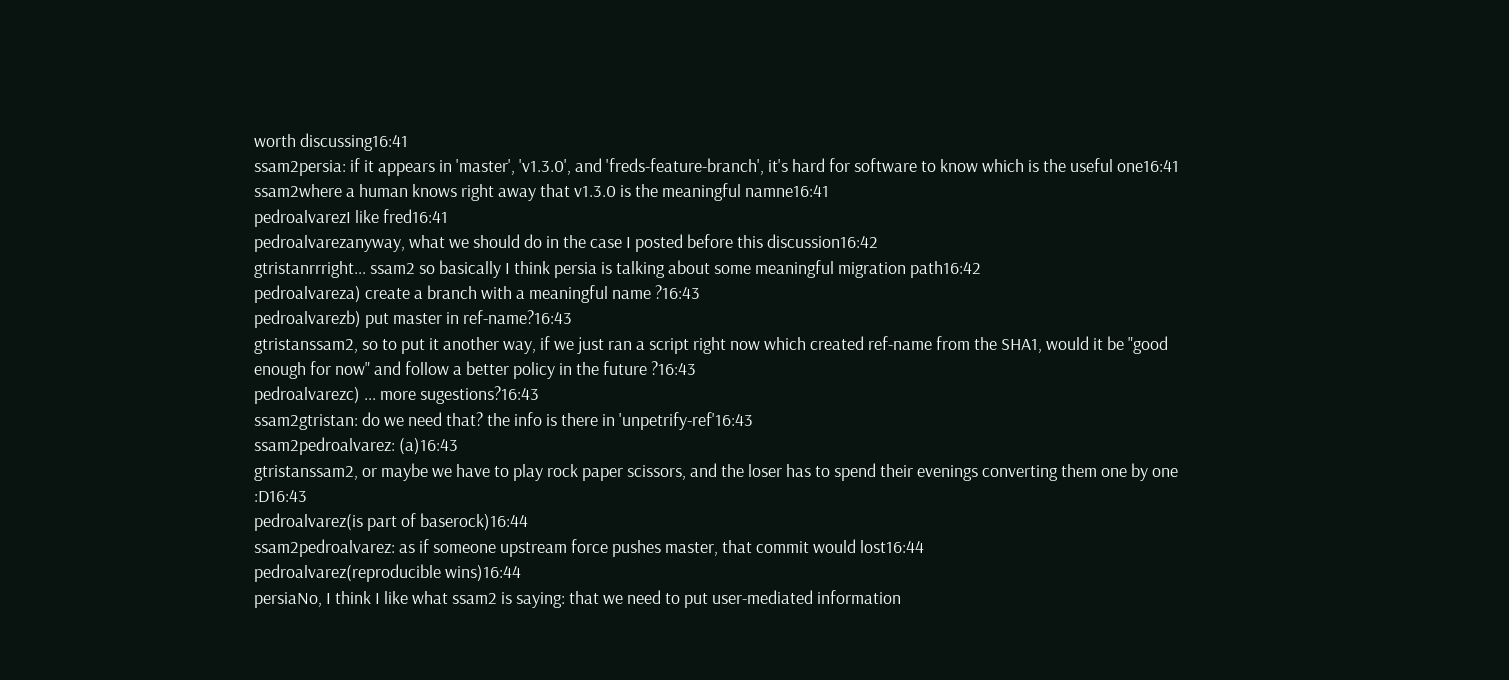worth discussing16:41
ssam2persia: if it appears in 'master', 'v1.3.0', and 'freds-feature-branch', it's hard for software to know which is the useful one16:41
ssam2where a human knows right away that v1.3.0 is the meaningful namne16:41
pedroalvarezI like fred16:41
pedroalvarezanyway, what we should do in the case I posted before this discussion16:42
gtristanrrright... ssam2 so basically I think persia is talking about some meaningful migration path16:42
pedroalvareza) create a branch with a meaningful name ?16:43
pedroalvarezb) put master in ref-name?16:43
gtristanssam2, so to put it another way, if we just ran a script right now which created ref-name from the SHA1, would it be "good enough for now" and follow a better policy in the future ?16:43
pedroalvarezc) ... more sugestions?16:43
ssam2gtristan: do we need that? the info is there in 'unpetrify-ref'16:43
ssam2pedroalvarez: (a)16:43
gtristanssam2, or maybe we have to play rock paper scissors, and the loser has to spend their evenings converting them one by one :D16:43
pedroalvarez(is part of baserock)16:44
ssam2pedroalvarez: as if someone upstream force pushes master, that commit would lost16:44
pedroalvarez(reproducible wins)16:44
persiaNo, I think I like what ssam2 is saying: that we need to put user-mediated information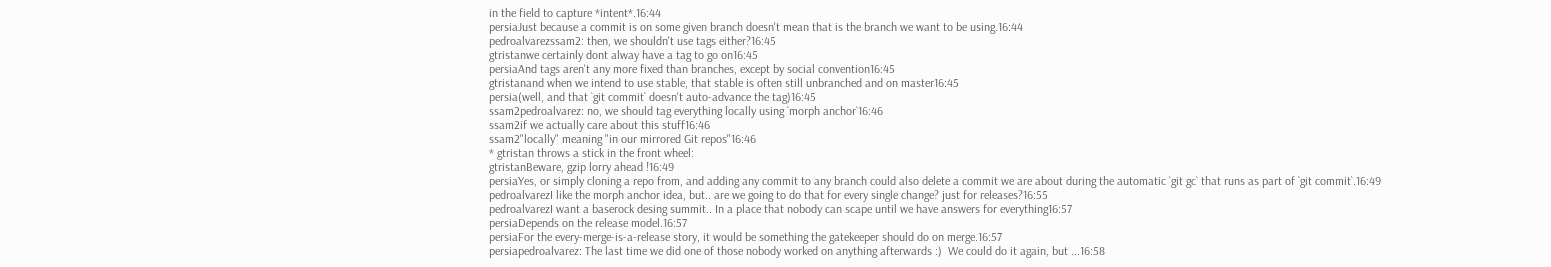in the field to capture *intent*.16:44
persiaJust because a commit is on some given branch doesn't mean that is the branch we want to be using.16:44
pedroalvarezssam2: then, we shouldn't use tags either?16:45
gtristanwe certainly dont alway have a tag to go on16:45
persiaAnd tags aren't any more fixed than branches, except by social convention16:45
gtristanand when we intend to use stable, that stable is often still unbranched and on master16:45
persia(well, and that `git commit` doesn't auto-advance the tag)16:45
ssam2pedroalvarez: no, we should tag everything locally using `morph anchor`16:46
ssam2if we actually care about this stuff16:46
ssam2"locally" meaning "in our mirrored Git repos"16:46
* gtristan throws a stick in the front wheel:
gtristanBeware, gzip lorry ahead !16:49
persiaYes, or simply cloning a repo from, and adding any commit to any branch could also delete a commit we are about during the automatic `git gc` that runs as part of `git commit`.16:49
pedroalvarezI like the morph anchor idea, but.. are we going to do that for every single change? just for releases?16:55
pedroalvarezI want a baserock desing summit.. In a place that nobody can scape until we have answers for everything16:57
persiaDepends on the release model.16:57
persiaFor the every-merge-is-a-release story, it would be something the gatekeeper should do on merge.16:57
persiapedroalvarez: The last time we did one of those nobody worked on anything afterwards :)  We could do it again, but ...16:58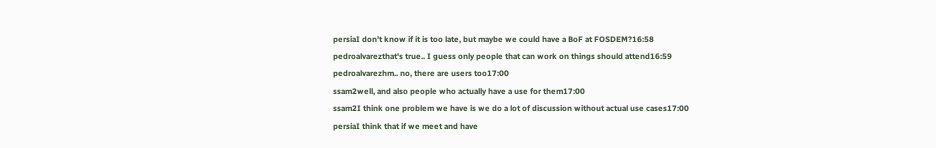persiaI don't know if it is too late, but maybe we could have a BoF at FOSDEM?16:58
pedroalvarezthat's true.. I guess only people that can work on things should attend16:59
pedroalvarezhm.. no, there are users too17:00
ssam2well, and also people who actually have a use for them17:00
ssam2I think one problem we have is we do a lot of discussion without actual use cases17:00
persiaI think that if we meet and have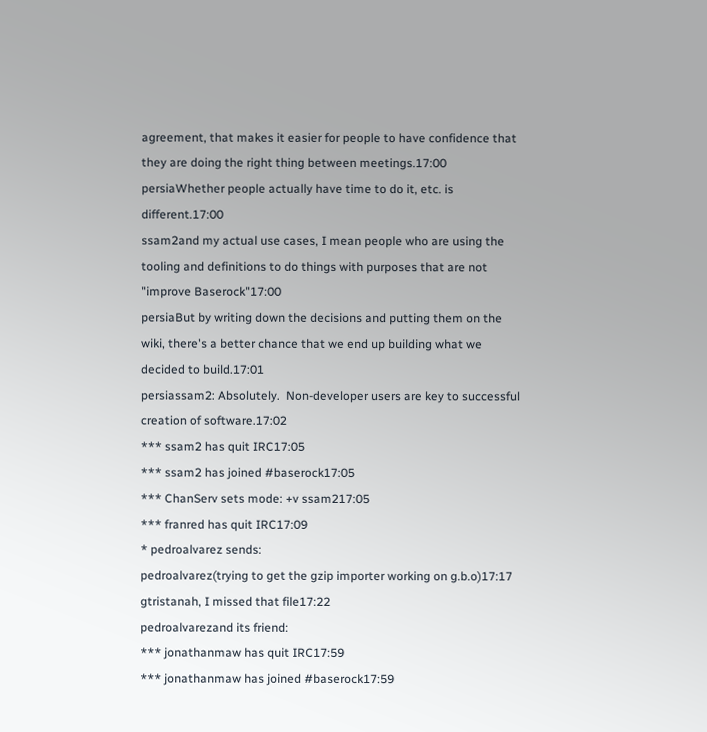agreement, that makes it easier for people to have confidence that they are doing the right thing between meetings.17:00
persiaWhether people actually have time to do it, etc. is different.17:00
ssam2and my actual use cases, I mean people who are using the tooling and definitions to do things with purposes that are not "improve Baserock"17:00
persiaBut by writing down the decisions and putting them on the wiki, there's a better chance that we end up building what we decided to build.17:01
persiassam2: Absolutely.  Non-developer users are key to successful creation of software.17:02
*** ssam2 has quit IRC17:05
*** ssam2 has joined #baserock17:05
*** ChanServ sets mode: +v ssam217:05
*** franred has quit IRC17:09
* pedroalvarez sends:
pedroalvarez(trying to get the gzip importer working on g.b.o)17:17
gtristanah, I missed that file17:22
pedroalvarezand its friend:
*** jonathanmaw has quit IRC17:59
*** jonathanmaw has joined #baserock17:59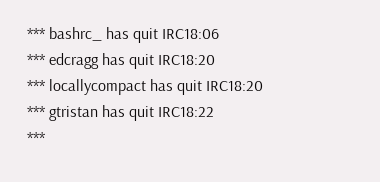*** bashrc_ has quit IRC18:06
*** edcragg has quit IRC18:20
*** locallycompact has quit IRC18:20
*** gtristan has quit IRC18:22
***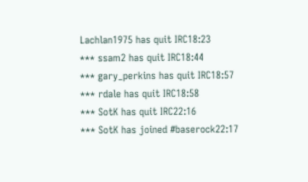Lachlan1975 has quit IRC18:23
*** ssam2 has quit IRC18:44
*** gary_perkins has quit IRC18:57
*** rdale has quit IRC18:58
*** SotK has quit IRC22:16
*** SotK has joined #baserock22:17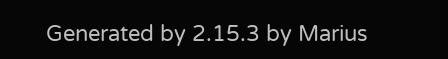Generated by 2.15.3 by Marius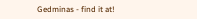Gedminas - find it at!